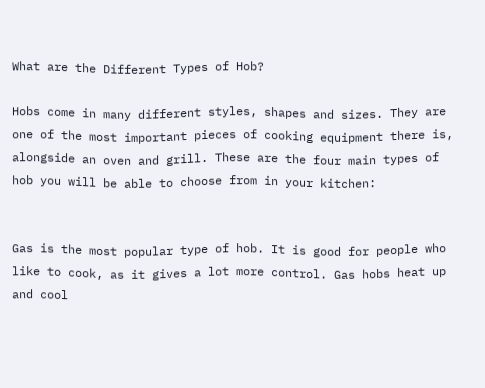What are the Different Types of Hob?

Hobs come in many different styles, shapes and sizes. They are one of the most important pieces of cooking equipment there is, alongside an oven and grill. These are the four main types of hob you will be able to choose from in your kitchen:


Gas is the most popular type of hob. It is good for people who like to cook, as it gives a lot more control. Gas hobs heat up and cool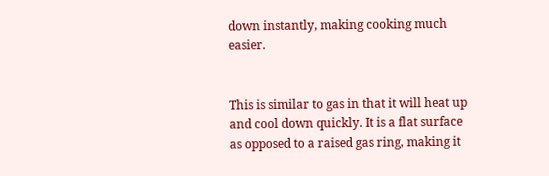down instantly, making cooking much easier.


This is similar to gas in that it will heat up and cool down quickly. It is a flat surface as opposed to a raised gas ring, making it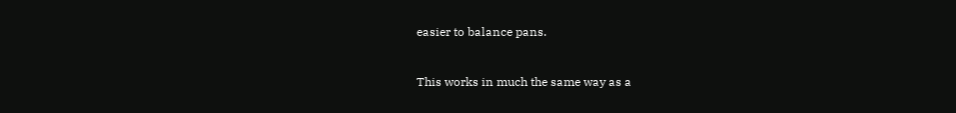easier to balance pans.


This works in much the same way as a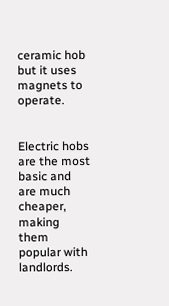ceramic hob but it uses magnets to operate.


Electric hobs are the most basic and are much cheaper, making them popular with landlords.